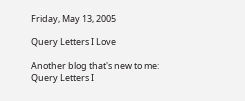Friday, May 13, 2005

Query Letters I Love

Another blog that's new to me: Query Letters I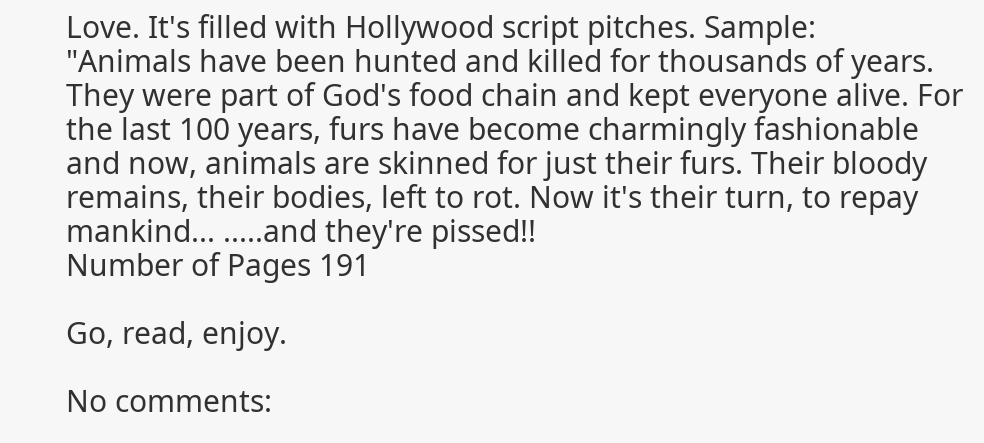Love. It's filled with Hollywood script pitches. Sample:
"Animals have been hunted and killed for thousands of years. They were part of God's food chain and kept everyone alive. For the last 100 years, furs have become charmingly fashionable and now, animals are skinned for just their furs. Their bloody remains, their bodies, left to rot. Now it's their turn, to repay mankind... .....and they're pissed!!
Number of Pages 191

Go, read, enjoy.

No comments: